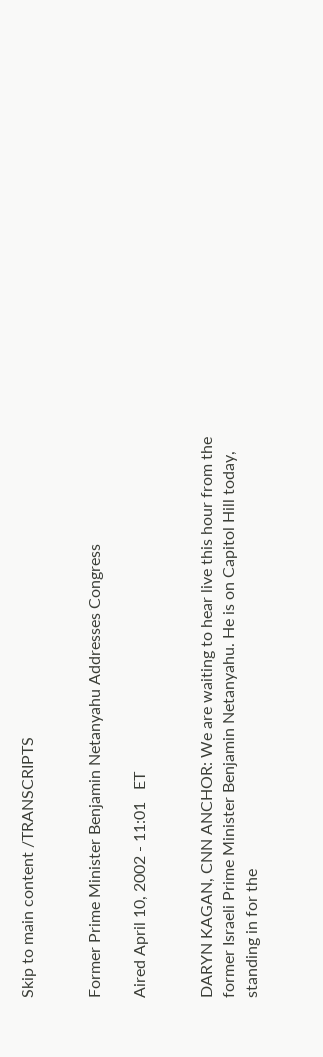Skip to main content /TRANSCRIPTS


Former Prime Minister Benjamin Netanyahu Addresses Congress

Aired April 10, 2002 - 11:01   ET


DARYN KAGAN, CNN ANCHOR: We are waiting to hear live this hour from the former Israeli Prime Minister Benjamin Netanyahu. He is on Capitol Hill today, standing in for the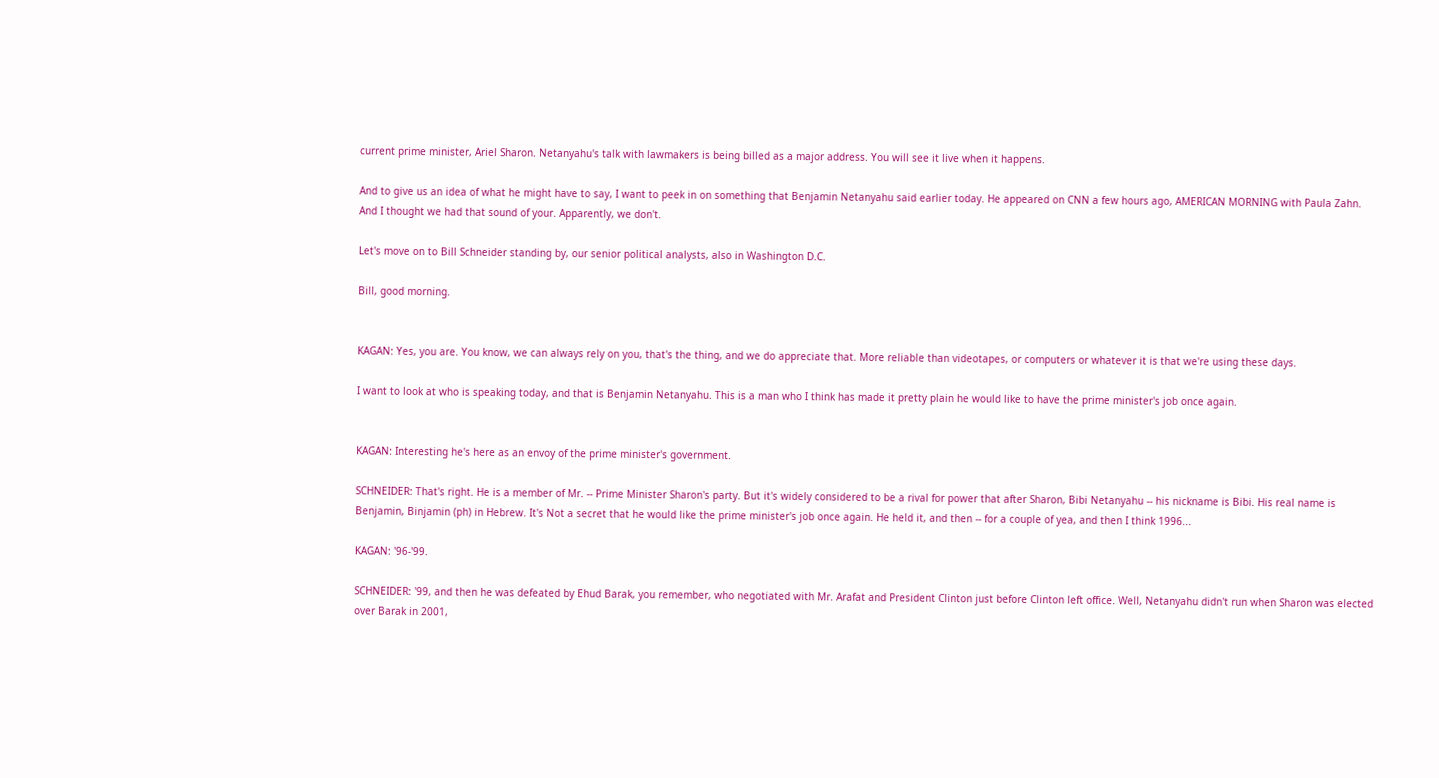current prime minister, Ariel Sharon. Netanyahu's talk with lawmakers is being billed as a major address. You will see it live when it happens.

And to give us an idea of what he might have to say, I want to peek in on something that Benjamin Netanyahu said earlier today. He appeared on CNN a few hours ago, AMERICAN MORNING with Paula Zahn. And I thought we had that sound of your. Apparently, we don't.

Let's move on to Bill Schneider standing by, our senior political analysts, also in Washington D.C.

Bill, good morning.


KAGAN: Yes, you are. You know, we can always rely on you, that's the thing, and we do appreciate that. More reliable than videotapes, or computers or whatever it is that we're using these days.

I want to look at who is speaking today, and that is Benjamin Netanyahu. This is a man who I think has made it pretty plain he would like to have the prime minister's job once again.


KAGAN: Interesting he's here as an envoy of the prime minister's government.

SCHNEIDER: That's right. He is a member of Mr. -- Prime Minister Sharon's party. But it's widely considered to be a rival for power that after Sharon, Bibi Netanyahu -- his nickname is Bibi. His real name is Benjamin, Binjamin (ph) in Hebrew. It's Not a secret that he would like the prime minister's job once again. He held it, and then -- for a couple of yea, and then I think 1996...

KAGAN: '96-'99.

SCHNEIDER: '99, and then he was defeated by Ehud Barak, you remember, who negotiated with Mr. Arafat and President Clinton just before Clinton left office. Well, Netanyahu didn't run when Sharon was elected over Barak in 2001,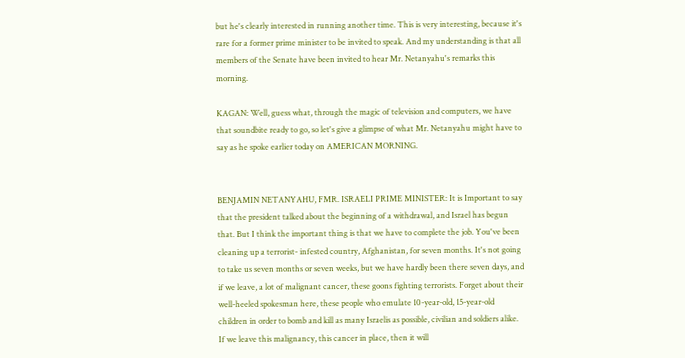but he's clearly interested in running another time. This is very interesting, because it's rare for a former prime minister to be invited to speak. And my understanding is that all members of the Senate have been invited to hear Mr. Netanyahu's remarks this morning.

KAGAN: Well, guess what, through the magic of television and computers, we have that soundbite ready to go, so let's give a glimpse of what Mr. Netanyahu might have to say as he spoke earlier today on AMERICAN MORNING.


BENJAMIN NETANYAHU, FMR. ISRAELI PRIME MINISTER: It is Important to say that the president talked about the beginning of a withdrawal, and Israel has begun that. But I think the important thing is that we have to complete the job. You've been cleaning up a terrorist- infested country, Afghanistan, for seven months. It's not going to take us seven months or seven weeks, but we have hardly been there seven days, and if we leave, a lot of malignant cancer, these goons fighting terrorists. Forget about their well-heeled spokesman here, these people who emulate 10-year-old, 15-year-old children in order to bomb and kill as many Israelis as possible, civilian and soldiers alike. If we leave this malignancy, this cancer in place, then it will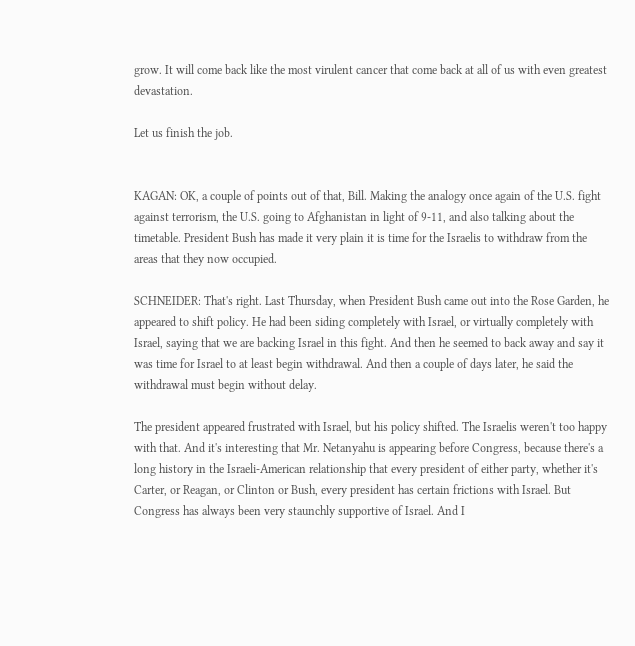grow. It will come back like the most virulent cancer that come back at all of us with even greatest devastation.

Let us finish the job.


KAGAN: OK, a couple of points out of that, Bill. Making the analogy once again of the U.S. fight against terrorism, the U.S. going to Afghanistan in light of 9-11, and also talking about the timetable. President Bush has made it very plain it is time for the Israelis to withdraw from the areas that they now occupied.

SCHNEIDER: That's right. Last Thursday, when President Bush came out into the Rose Garden, he appeared to shift policy. He had been siding completely with Israel, or virtually completely with Israel, saying that we are backing Israel in this fight. And then he seemed to back away and say it was time for Israel to at least begin withdrawal. And then a couple of days later, he said the withdrawal must begin without delay.

The president appeared frustrated with Israel, but his policy shifted. The Israelis weren't too happy with that. And it's interesting that Mr. Netanyahu is appearing before Congress, because there's a long history in the Israeli-American relationship that every president of either party, whether it's Carter, or Reagan, or Clinton or Bush, every president has certain frictions with Israel. But Congress has always been very staunchly supportive of Israel. And I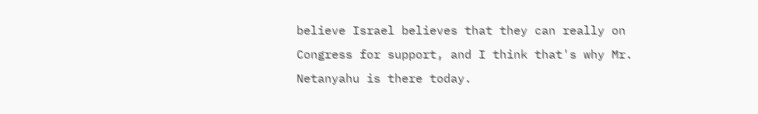believe Israel believes that they can really on Congress for support, and I think that's why Mr. Netanyahu is there today.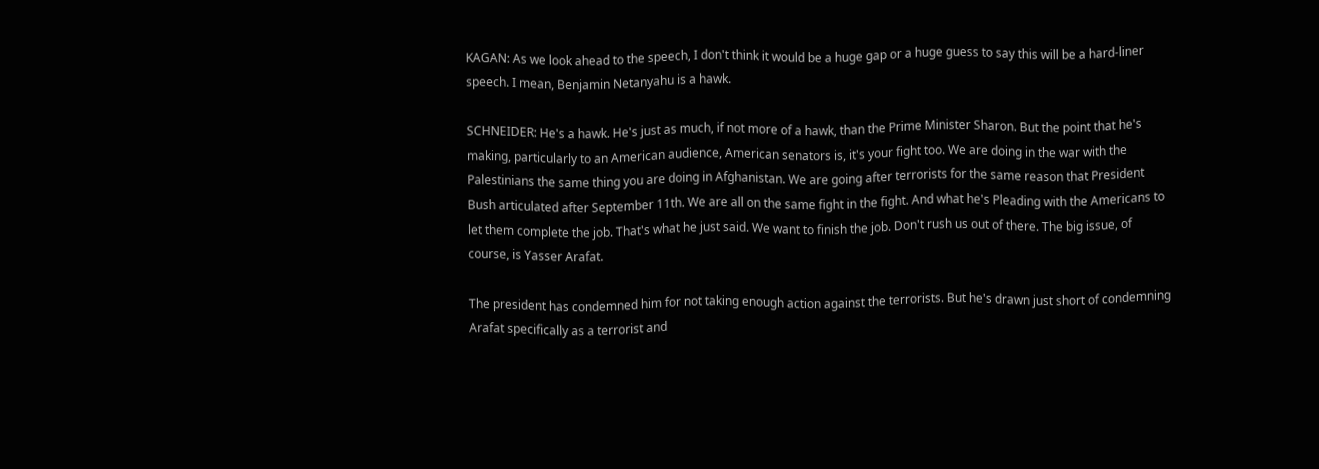KAGAN: As we look ahead to the speech, I don't think it would be a huge gap or a huge guess to say this will be a hard-liner speech. I mean, Benjamin Netanyahu is a hawk.

SCHNEIDER: He's a hawk. He's just as much, if not more of a hawk, than the Prime Minister Sharon. But the point that he's making, particularly to an American audience, American senators is, it's your fight too. We are doing in the war with the Palestinians the same thing you are doing in Afghanistan. We are going after terrorists for the same reason that President Bush articulated after September 11th. We are all on the same fight in the fight. And what he's Pleading with the Americans to let them complete the job. That's what he just said. We want to finish the job. Don't rush us out of there. The big issue, of course, is Yasser Arafat.

The president has condemned him for not taking enough action against the terrorists. But he's drawn just short of condemning Arafat specifically as a terrorist and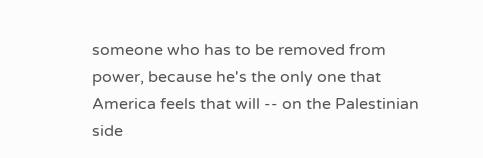someone who has to be removed from power, because he's the only one that America feels that will -- on the Palestinian side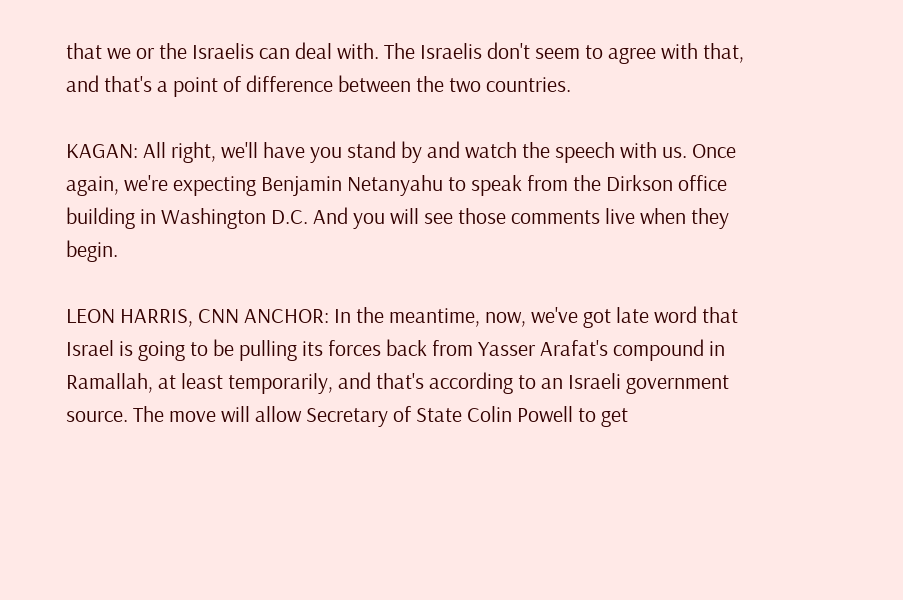that we or the Israelis can deal with. The Israelis don't seem to agree with that, and that's a point of difference between the two countries.

KAGAN: All right, we'll have you stand by and watch the speech with us. Once again, we're expecting Benjamin Netanyahu to speak from the Dirkson office building in Washington D.C. And you will see those comments live when they begin.

LEON HARRIS, CNN ANCHOR: In the meantime, now, we've got late word that Israel is going to be pulling its forces back from Yasser Arafat's compound in Ramallah, at least temporarily, and that's according to an Israeli government source. The move will allow Secretary of State Colin Powell to get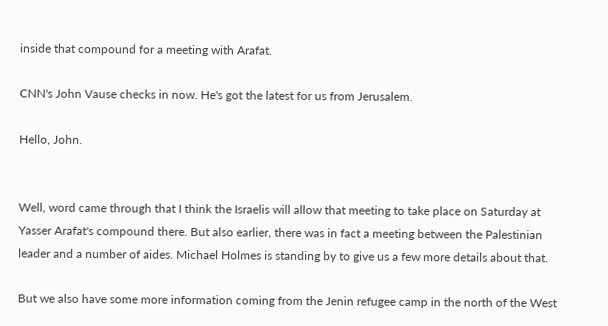inside that compound for a meeting with Arafat.

CNN's John Vause checks in now. He's got the latest for us from Jerusalem.

Hello, John.


Well, word came through that I think the Israelis will allow that meeting to take place on Saturday at Yasser Arafat's compound there. But also earlier, there was in fact a meeting between the Palestinian leader and a number of aides. Michael Holmes is standing by to give us a few more details about that.

But we also have some more information coming from the Jenin refugee camp in the north of the West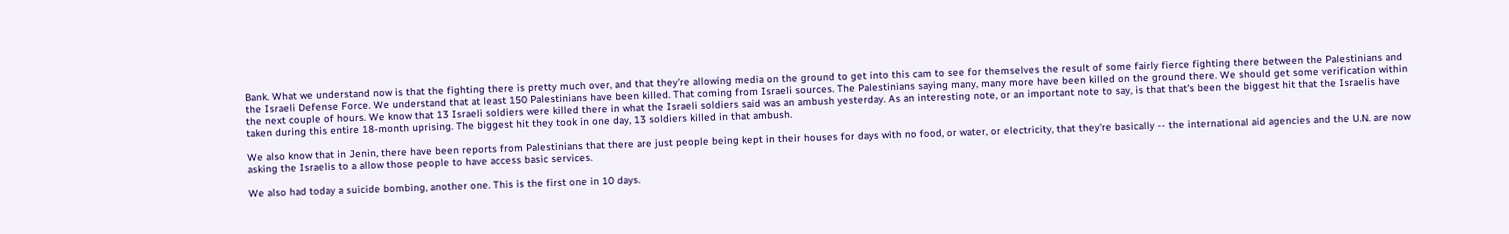Bank. What we understand now is that the fighting there is pretty much over, and that they're allowing media on the ground to get into this cam to see for themselves the result of some fairly fierce fighting there between the Palestinians and the Israeli Defense Force. We understand that at least 150 Palestinians have been killed. That coming from Israeli sources. The Palestinians saying many, many more have been killed on the ground there. We should get some verification within the next couple of hours. We know that 13 Israeli soldiers were killed there in what the Israeli soldiers said was an ambush yesterday. As an interesting note, or an important note to say, is that that's been the biggest hit that the Israelis have taken during this entire 18-month uprising. The biggest hit they took in one day, 13 soldiers killed in that ambush.

We also know that in Jenin, there have been reports from Palestinians that there are just people being kept in their houses for days with no food, or water, or electricity, that they're basically -- the international aid agencies and the U.N. are now asking the Israelis to a allow those people to have access basic services.

We also had today a suicide bombing, another one. This is the first one in 10 days.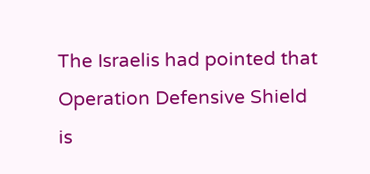The Israelis had pointed that Operation Defensive Shield is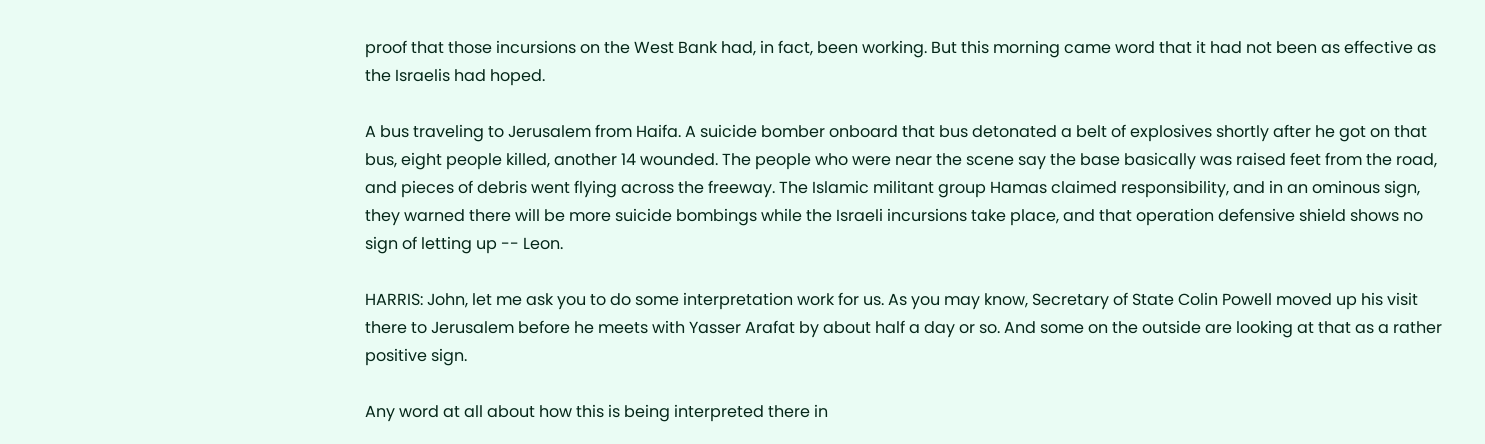proof that those incursions on the West Bank had, in fact, been working. But this morning came word that it had not been as effective as the Israelis had hoped.

A bus traveling to Jerusalem from Haifa. A suicide bomber onboard that bus detonated a belt of explosives shortly after he got on that bus, eight people killed, another 14 wounded. The people who were near the scene say the base basically was raised feet from the road, and pieces of debris went flying across the freeway. The Islamic militant group Hamas claimed responsibility, and in an ominous sign, they warned there will be more suicide bombings while the Israeli incursions take place, and that operation defensive shield shows no sign of letting up -- Leon.

HARRIS: John, let me ask you to do some interpretation work for us. As you may know, Secretary of State Colin Powell moved up his visit there to Jerusalem before he meets with Yasser Arafat by about half a day or so. And some on the outside are looking at that as a rather positive sign.

Any word at all about how this is being interpreted there in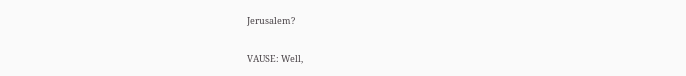Jerusalem?

VAUSE: Well,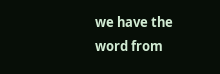we have the word from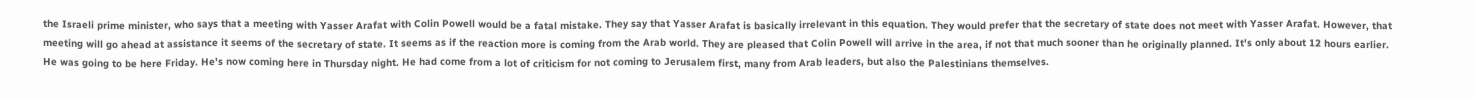the Israeli prime minister, who says that a meeting with Yasser Arafat with Colin Powell would be a fatal mistake. They say that Yasser Arafat is basically irrelevant in this equation. They would prefer that the secretary of state does not meet with Yasser Arafat. However, that meeting will go ahead at assistance it seems of the secretary of state. It seems as if the reaction more is coming from the Arab world. They are pleased that Colin Powell will arrive in the area, if not that much sooner than he originally planned. It's only about 12 hours earlier. He was going to be here Friday. He's now coming here in Thursday night. He had come from a lot of criticism for not coming to Jerusalem first, many from Arab leaders, but also the Palestinians themselves.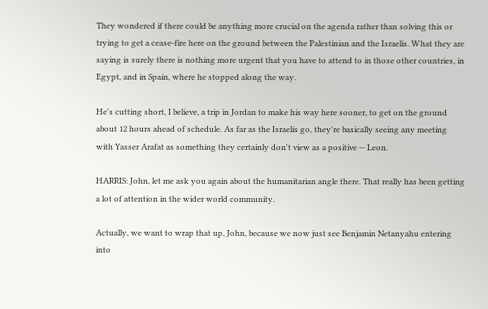They wondered if there could be anything more crucial on the agenda rather than solving this or trying to get a cease-fire here on the ground between the Palestinian and the Israelis. What they are saying is surely there is nothing more urgent that you have to attend to in those other countries, in Egypt, and in Spain, where he stopped along the way.

He's cutting short, I believe, a trip in Jordan to make his way here sooner, to get on the ground about 12 hours ahead of schedule. As far as the Israelis go, they're basically seeing any meeting with Yasser Arafat as something they certainly don't view as a positive -- Leon.

HARRIS: John, let me ask you again about the humanitarian angle there. That really has been getting a lot of attention in the wider world community.

Actually, we want to wrap that up, John, because we now just see Benjamin Netanyahu entering into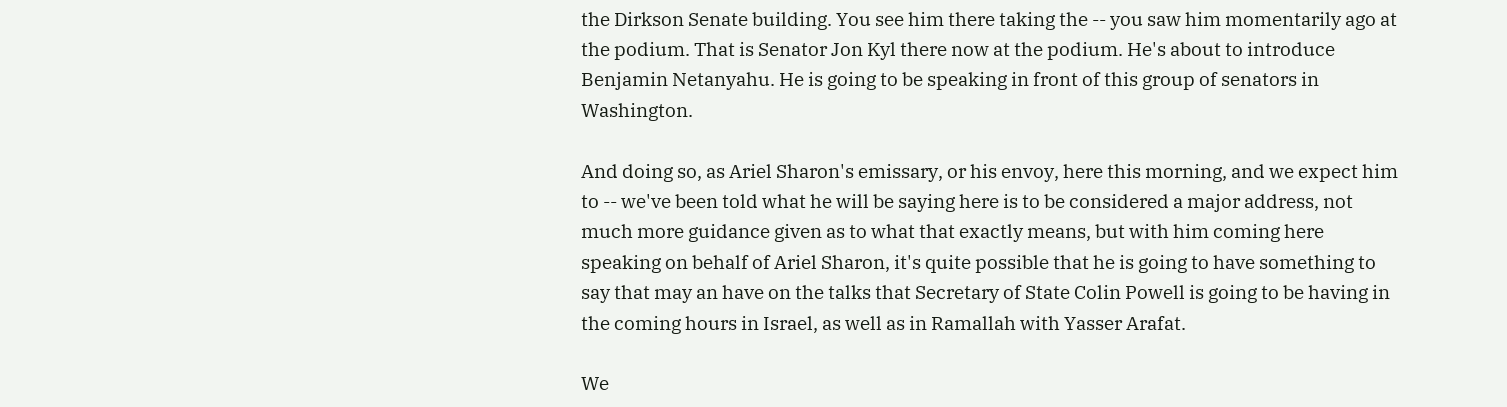the Dirkson Senate building. You see him there taking the -- you saw him momentarily ago at the podium. That is Senator Jon Kyl there now at the podium. He's about to introduce Benjamin Netanyahu. He is going to be speaking in front of this group of senators in Washington.

And doing so, as Ariel Sharon's emissary, or his envoy, here this morning, and we expect him to -- we've been told what he will be saying here is to be considered a major address, not much more guidance given as to what that exactly means, but with him coming here speaking on behalf of Ariel Sharon, it's quite possible that he is going to have something to say that may an have on the talks that Secretary of State Colin Powell is going to be having in the coming hours in Israel, as well as in Ramallah with Yasser Arafat.

We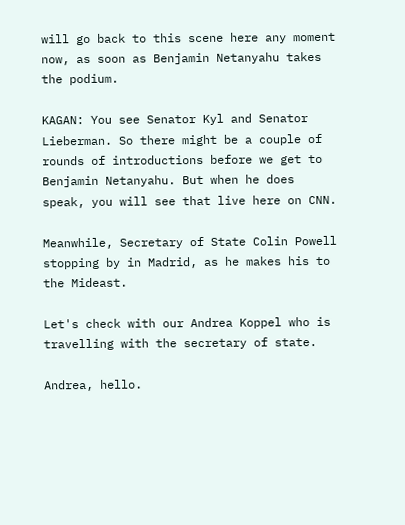will go back to this scene here any moment now, as soon as Benjamin Netanyahu takes the podium.

KAGAN: You see Senator Kyl and Senator Lieberman. So there might be a couple of rounds of introductions before we get to Benjamin Netanyahu. But when he does speak, you will see that live here on CNN.

Meanwhile, Secretary of State Colin Powell stopping by in Madrid, as he makes his to the Mideast.

Let's check with our Andrea Koppel who is travelling with the secretary of state.

Andrea, hello.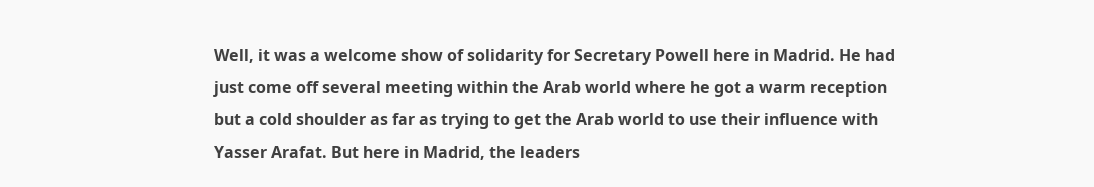Well, it was a welcome show of solidarity for Secretary Powell here in Madrid. He had just come off several meeting within the Arab world where he got a warm reception but a cold shoulder as far as trying to get the Arab world to use their influence with Yasser Arafat. But here in Madrid, the leaders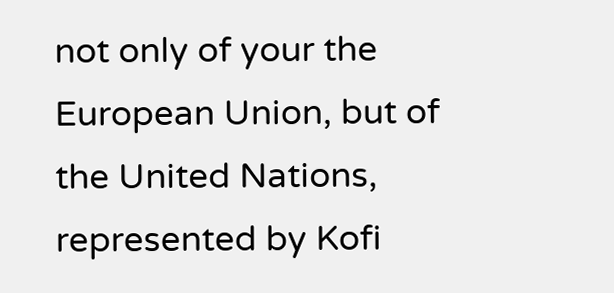not only of your the European Union, but of the United Nations, represented by Kofi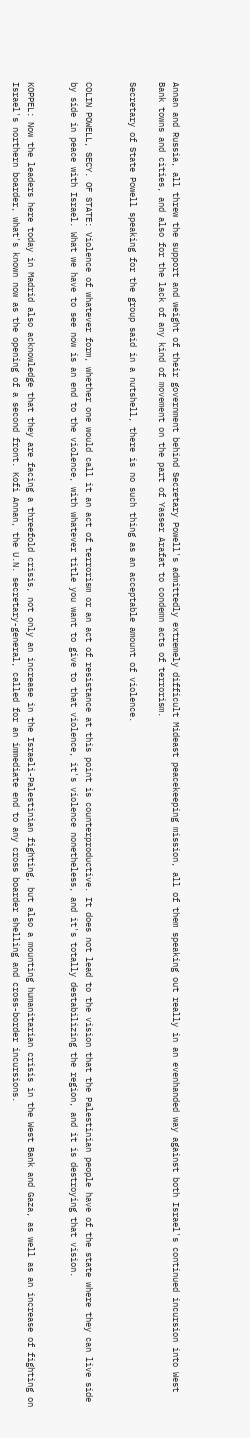Annan and Russia, all threw the support and weight of their government behind Secretary Powell's admittedly extremely difficult Mideast peacekeeping mission, all of them speaking out really in an evenhanded way against both Israel's continued incursion into West Bank towns and cities, and also for the lack of any kind of movement on the part of Yasser Arafat to condemn acts of terrorism.

Secretary of State Powell speaking for the group said in a nutshell, there is no such thing as an acceptable amount of violence.


COLIN POWELL, SECY. OF STATE: Violence of whatever form, whether one would call it an act of terrorism or an act of resistance at this point is counterproductive. It does not lead to the vision that the Palestinian people have of the state where they can live side by side in peace with Israel. What we have to see now is an end to the violence, with whatever title you want to give to that violence, it's violence nonetheless, and it's totally destabilizing the region, and it is destroying that vision.


KOPPEL: Now the leaders here today in Madrid also acknowledge that they are facing a threefold crisis, not only an increase in the Israeli-Palestinian fighting, but also a mounting humanitarian crisis in the West Bank and Gaza, as well as an increase of fighting on Israel's northern boarder, what's known now as the opening of a second front. Kofi Annan, the U.N. secretary-general, called for an immediate end to any cross boarder shelling and cross-border incursions.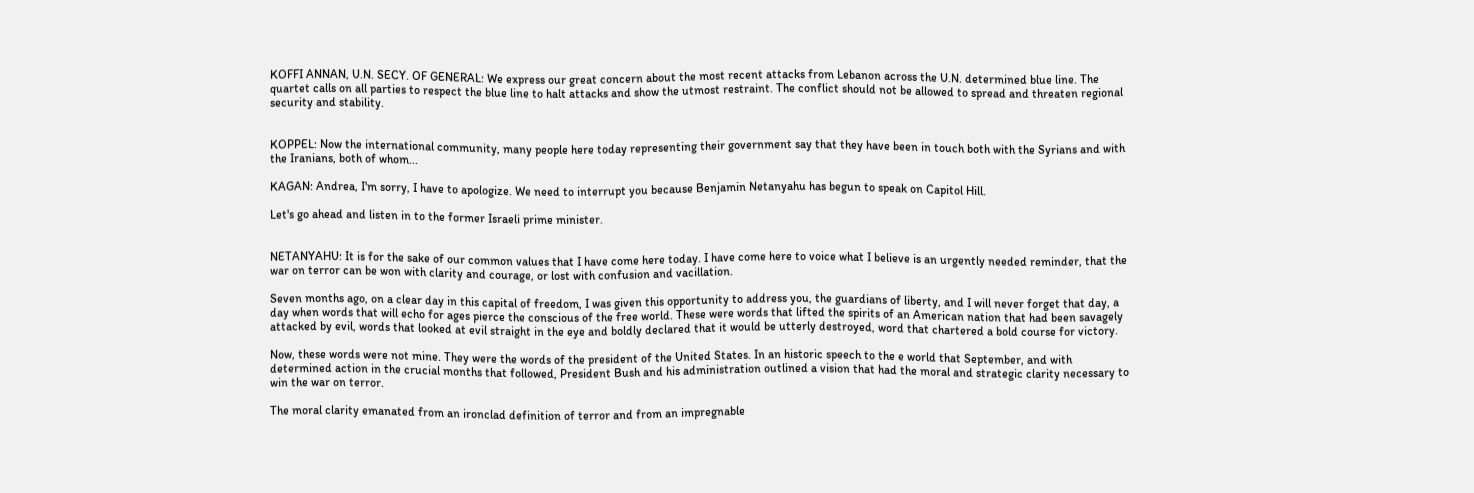KOFFI ANNAN, U.N. SECY. OF GENERAL: We express our great concern about the most recent attacks from Lebanon across the U.N. determined blue line. The quartet calls on all parties to respect the blue line to halt attacks and show the utmost restraint. The conflict should not be allowed to spread and threaten regional security and stability.


KOPPEL: Now the international community, many people here today representing their government say that they have been in touch both with the Syrians and with the Iranians, both of whom...

KAGAN: Andrea, I'm sorry, I have to apologize. We need to interrupt you because Benjamin Netanyahu has begun to speak on Capitol Hill.

Let's go ahead and listen in to the former Israeli prime minister.


NETANYAHU: It is for the sake of our common values that I have come here today. I have come here to voice what I believe is an urgently needed reminder, that the war on terror can be won with clarity and courage, or lost with confusion and vacillation.

Seven months ago, on a clear day in this capital of freedom, I was given this opportunity to address you, the guardians of liberty, and I will never forget that day, a day when words that will echo for ages pierce the conscious of the free world. These were words that lifted the spirits of an American nation that had been savagely attacked by evil, words that looked at evil straight in the eye and boldly declared that it would be utterly destroyed, word that chartered a bold course for victory.

Now, these words were not mine. They were the words of the president of the United States. In an historic speech to the e world that September, and with determined action in the crucial months that followed, President Bush and his administration outlined a vision that had the moral and strategic clarity necessary to win the war on terror.

The moral clarity emanated from an ironclad definition of terror and from an impregnable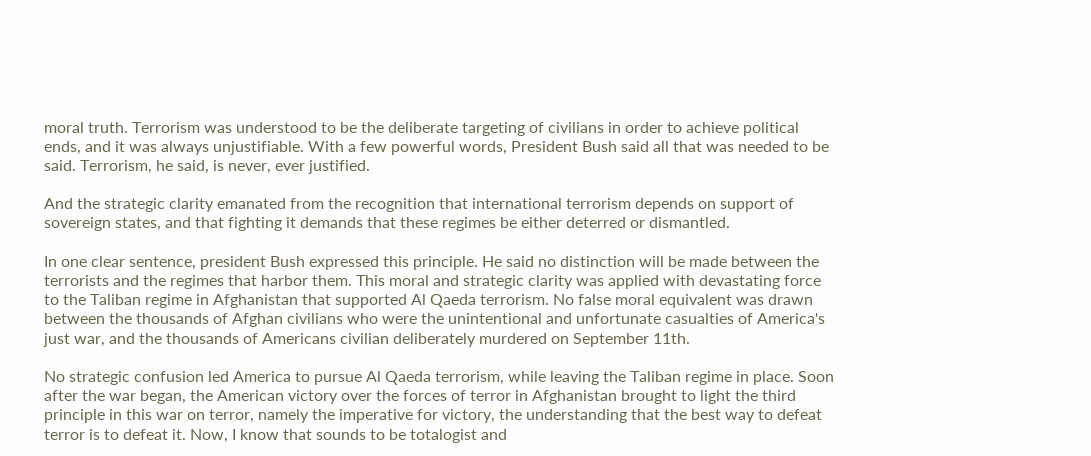moral truth. Terrorism was understood to be the deliberate targeting of civilians in order to achieve political ends, and it was always unjustifiable. With a few powerful words, President Bush said all that was needed to be said. Terrorism, he said, is never, ever justified.

And the strategic clarity emanated from the recognition that international terrorism depends on support of sovereign states, and that fighting it demands that these regimes be either deterred or dismantled.

In one clear sentence, president Bush expressed this principle. He said no distinction will be made between the terrorists and the regimes that harbor them. This moral and strategic clarity was applied with devastating force to the Taliban regime in Afghanistan that supported Al Qaeda terrorism. No false moral equivalent was drawn between the thousands of Afghan civilians who were the unintentional and unfortunate casualties of America's just war, and the thousands of Americans civilian deliberately murdered on September 11th.

No strategic confusion led America to pursue Al Qaeda terrorism, while leaving the Taliban regime in place. Soon after the war began, the American victory over the forces of terror in Afghanistan brought to light the third principle in this war on terror, namely the imperative for victory, the understanding that the best way to defeat terror is to defeat it. Now, I know that sounds to be totalogist and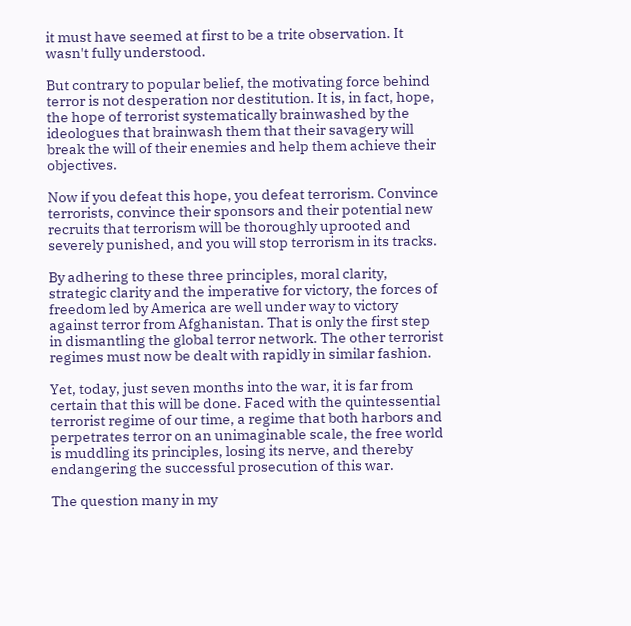it must have seemed at first to be a trite observation. It wasn't fully understood.

But contrary to popular belief, the motivating force behind terror is not desperation nor destitution. It is, in fact, hope, the hope of terrorist systematically brainwashed by the ideologues that brainwash them that their savagery will break the will of their enemies and help them achieve their objectives.

Now if you defeat this hope, you defeat terrorism. Convince terrorists, convince their sponsors and their potential new recruits that terrorism will be thoroughly uprooted and severely punished, and you will stop terrorism in its tracks.

By adhering to these three principles, moral clarity, strategic clarity and the imperative for victory, the forces of freedom led by America are well under way to victory against terror from Afghanistan. That is only the first step in dismantling the global terror network. The other terrorist regimes must now be dealt with rapidly in similar fashion.

Yet, today, just seven months into the war, it is far from certain that this will be done. Faced with the quintessential terrorist regime of our time, a regime that both harbors and perpetrates terror on an unimaginable scale, the free world is muddling its principles, losing its nerve, and thereby endangering the successful prosecution of this war.

The question many in my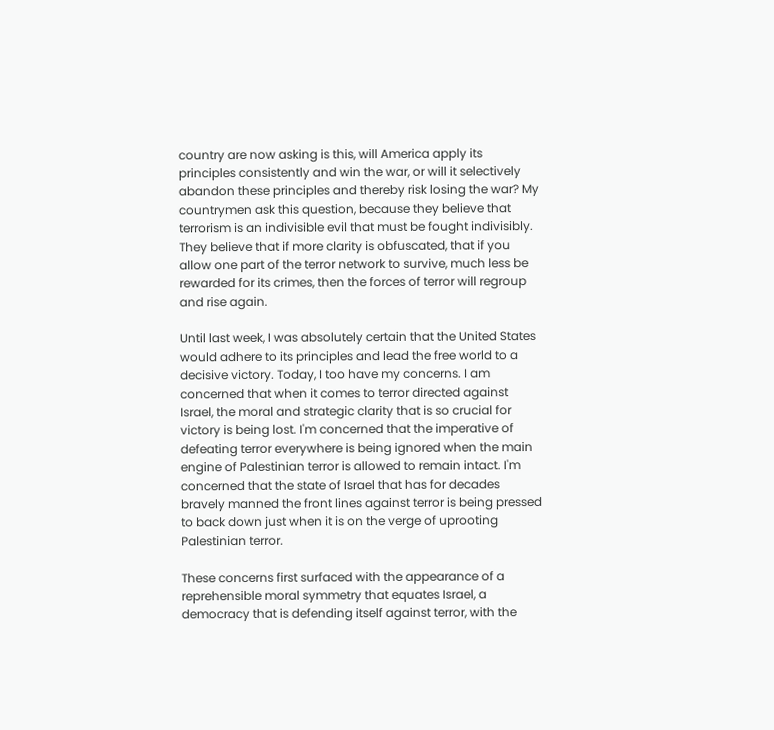country are now asking is this, will America apply its principles consistently and win the war, or will it selectively abandon these principles and thereby risk losing the war? My countrymen ask this question, because they believe that terrorism is an indivisible evil that must be fought indivisibly. They believe that if more clarity is obfuscated, that if you allow one part of the terror network to survive, much less be rewarded for its crimes, then the forces of terror will regroup and rise again.

Until last week, I was absolutely certain that the United States would adhere to its principles and lead the free world to a decisive victory. Today, I too have my concerns. I am concerned that when it comes to terror directed against Israel, the moral and strategic clarity that is so crucial for victory is being lost. I'm concerned that the imperative of defeating terror everywhere is being ignored when the main engine of Palestinian terror is allowed to remain intact. I'm concerned that the state of Israel that has for decades bravely manned the front lines against terror is being pressed to back down just when it is on the verge of uprooting Palestinian terror.

These concerns first surfaced with the appearance of a reprehensible moral symmetry that equates Israel, a democracy that is defending itself against terror, with the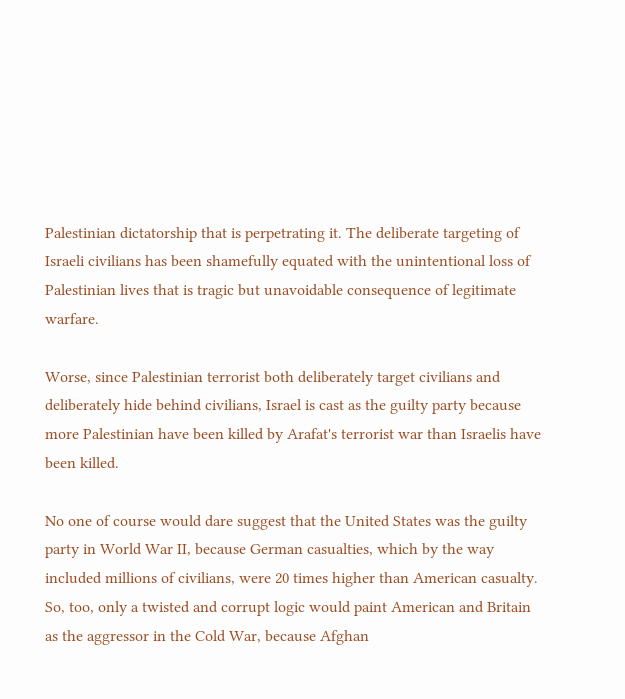Palestinian dictatorship that is perpetrating it. The deliberate targeting of Israeli civilians has been shamefully equated with the unintentional loss of Palestinian lives that is tragic but unavoidable consequence of legitimate warfare.

Worse, since Palestinian terrorist both deliberately target civilians and deliberately hide behind civilians, Israel is cast as the guilty party because more Palestinian have been killed by Arafat's terrorist war than Israelis have been killed.

No one of course would dare suggest that the United States was the guilty party in World War II, because German casualties, which by the way included millions of civilians, were 20 times higher than American casualty. So, too, only a twisted and corrupt logic would paint American and Britain as the aggressor in the Cold War, because Afghan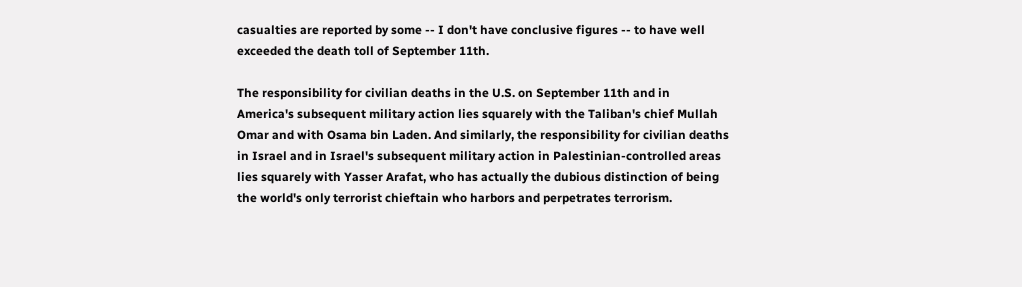casualties are reported by some -- I don't have conclusive figures -- to have well exceeded the death toll of September 11th.

The responsibility for civilian deaths in the U.S. on September 11th and in America's subsequent military action lies squarely with the Taliban's chief Mullah Omar and with Osama bin Laden. And similarly, the responsibility for civilian deaths in Israel and in Israel's subsequent military action in Palestinian-controlled areas lies squarely with Yasser Arafat, who has actually the dubious distinction of being the world's only terrorist chieftain who harbors and perpetrates terrorism.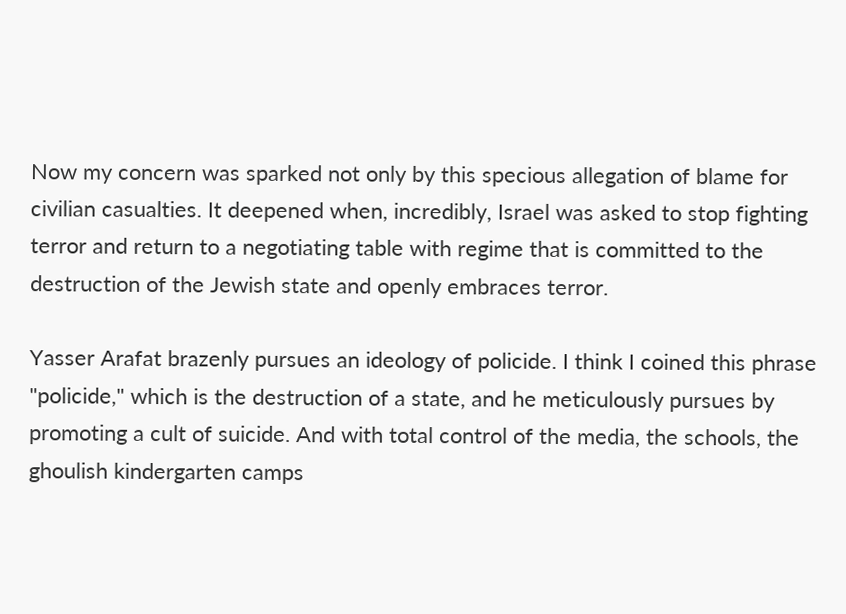Now my concern was sparked not only by this specious allegation of blame for civilian casualties. It deepened when, incredibly, Israel was asked to stop fighting terror and return to a negotiating table with regime that is committed to the destruction of the Jewish state and openly embraces terror.

Yasser Arafat brazenly pursues an ideology of policide. I think I coined this phrase "policide," which is the destruction of a state, and he meticulously pursues by promoting a cult of suicide. And with total control of the media, the schools, the ghoulish kindergarten camps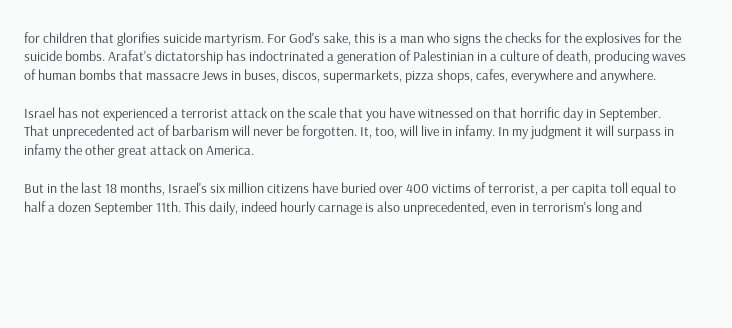for children that glorifies suicide martyrism. For God's sake, this is a man who signs the checks for the explosives for the suicide bombs. Arafat's dictatorship has indoctrinated a generation of Palestinian in a culture of death, producing waves of human bombs that massacre Jews in buses, discos, supermarkets, pizza shops, cafes, everywhere and anywhere.

Israel has not experienced a terrorist attack on the scale that you have witnessed on that horrific day in September. That unprecedented act of barbarism will never be forgotten. It, too, will live in infamy. In my judgment it will surpass in infamy the other great attack on America.

But in the last 18 months, Israel's six million citizens have buried over 400 victims of terrorist, a per capita toll equal to half a dozen September 11th. This daily, indeed hourly carnage is also unprecedented, even in terrorism's long and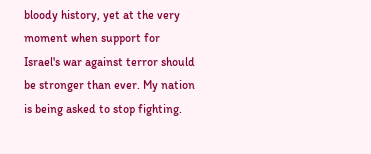bloody history, yet at the very moment when support for Israel's war against terror should be stronger than ever. My nation is being asked to stop fighting.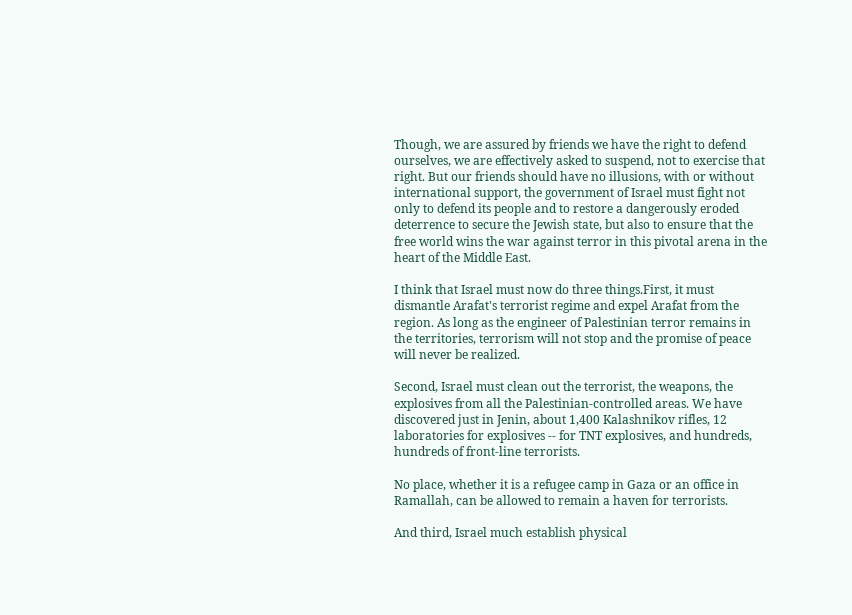Though, we are assured by friends we have the right to defend ourselves, we are effectively asked to suspend, not to exercise that right. But our friends should have no illusions, with or without international support, the government of Israel must fight not only to defend its people and to restore a dangerously eroded deterrence to secure the Jewish state, but also to ensure that the free world wins the war against terror in this pivotal arena in the heart of the Middle East.

I think that Israel must now do three things.First, it must dismantle Arafat's terrorist regime and expel Arafat from the region. As long as the engineer of Palestinian terror remains in the territories, terrorism will not stop and the promise of peace will never be realized.

Second, Israel must clean out the terrorist, the weapons, the explosives from all the Palestinian-controlled areas. We have discovered just in Jenin, about 1,400 Kalashnikov rifles, 12 laboratories for explosives -- for TNT explosives, and hundreds, hundreds of front-line terrorists.

No place, whether it is a refugee camp in Gaza or an office in Ramallah, can be allowed to remain a haven for terrorists.

And third, Israel much establish physical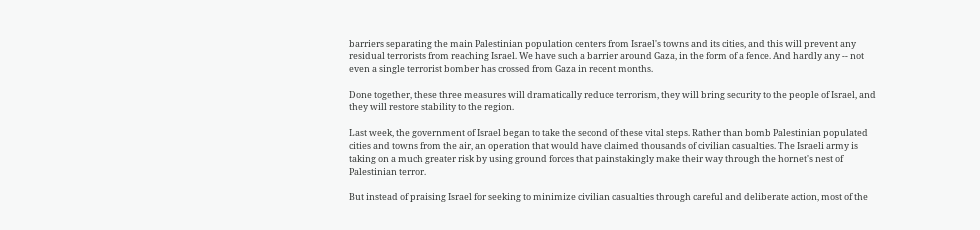barriers separating the main Palestinian population centers from Israel's towns and its cities, and this will prevent any residual terrorists from reaching Israel. We have such a barrier around Gaza, in the form of a fence. And hardly any -- not even a single terrorist bomber has crossed from Gaza in recent months.

Done together, these three measures will dramatically reduce terrorism, they will bring security to the people of Israel, and they will restore stability to the region.

Last week, the government of Israel began to take the second of these vital steps. Rather than bomb Palestinian populated cities and towns from the air, an operation that would have claimed thousands of civilian casualties. The Israeli army is taking on a much greater risk by using ground forces that painstakingly make their way through the hornet's nest of Palestinian terror.

But instead of praising Israel for seeking to minimize civilian casualties through careful and deliberate action, most of the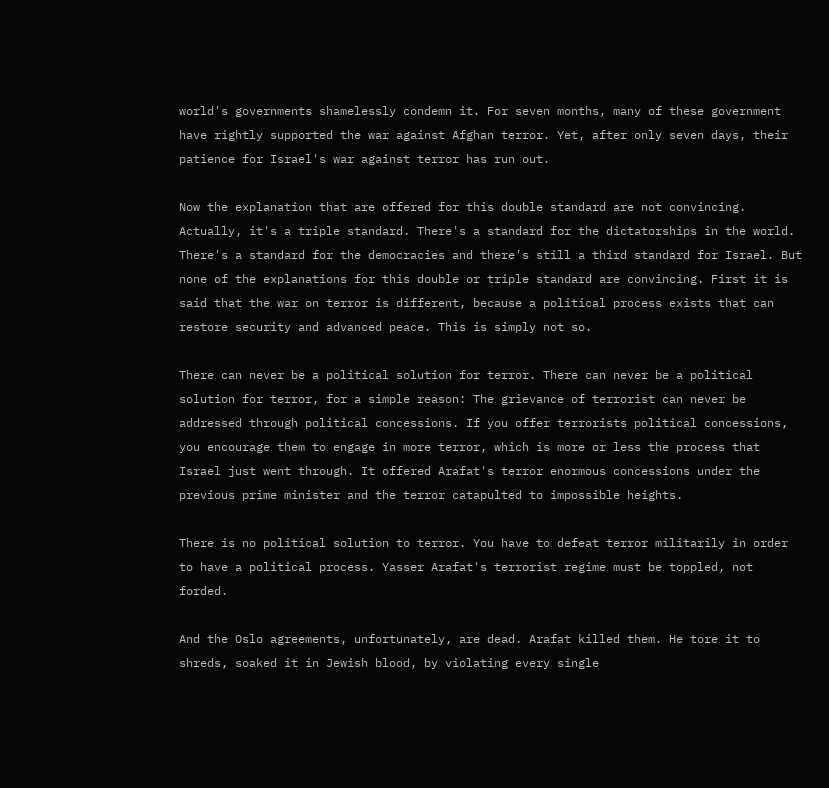world's governments shamelessly condemn it. For seven months, many of these government have rightly supported the war against Afghan terror. Yet, after only seven days, their patience for Israel's war against terror has run out.

Now the explanation that are offered for this double standard are not convincing. Actually, it's a triple standard. There's a standard for the dictatorships in the world. There's a standard for the democracies and there's still a third standard for Israel. But none of the explanations for this double or triple standard are convincing. First it is said that the war on terror is different, because a political process exists that can restore security and advanced peace. This is simply not so.

There can never be a political solution for terror. There can never be a political solution for terror, for a simple reason: The grievance of terrorist can never be addressed through political concessions. If you offer terrorists political concessions, you encourage them to engage in more terror, which is more or less the process that Israel just went through. It offered Arafat's terror enormous concessions under the previous prime minister and the terror catapulted to impossible heights.

There is no political solution to terror. You have to defeat terror militarily in order to have a political process. Yasser Arafat's terrorist regime must be toppled, not forded.

And the Oslo agreements, unfortunately, are dead. Arafat killed them. He tore it to shreds, soaked it in Jewish blood, by violating every single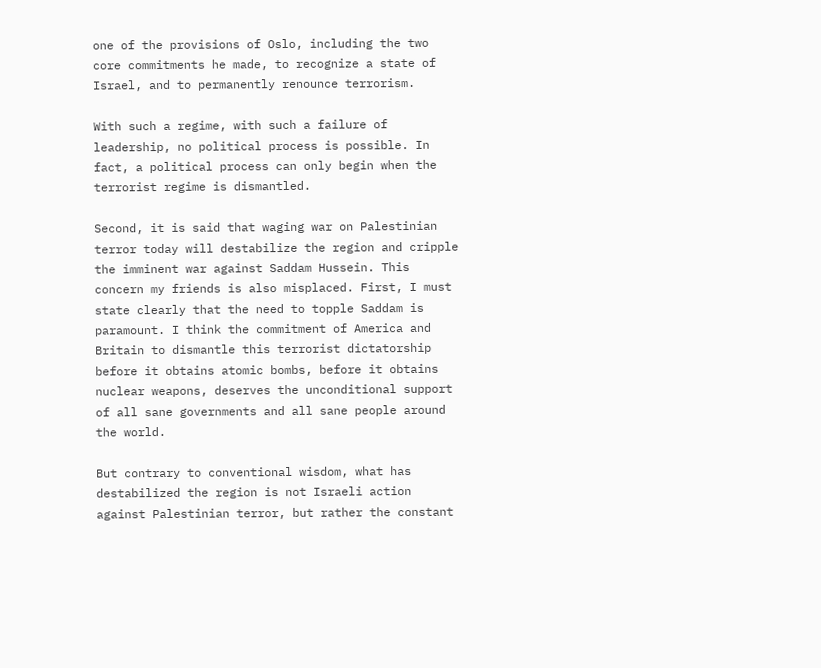one of the provisions of Oslo, including the two core commitments he made, to recognize a state of Israel, and to permanently renounce terrorism.

With such a regime, with such a failure of leadership, no political process is possible. In fact, a political process can only begin when the terrorist regime is dismantled.

Second, it is said that waging war on Palestinian terror today will destabilize the region and cripple the imminent war against Saddam Hussein. This concern my friends is also misplaced. First, I must state clearly that the need to topple Saddam is paramount. I think the commitment of America and Britain to dismantle this terrorist dictatorship before it obtains atomic bombs, before it obtains nuclear weapons, deserves the unconditional support of all sane governments and all sane people around the world.

But contrary to conventional wisdom, what has destabilized the region is not Israeli action against Palestinian terror, but rather the constant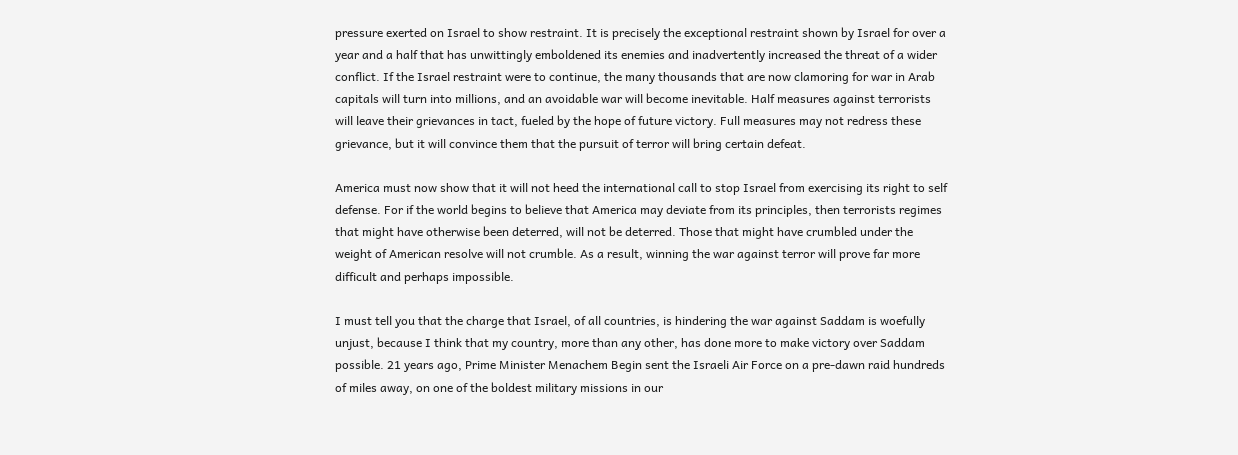pressure exerted on Israel to show restraint. It is precisely the exceptional restraint shown by Israel for over a year and a half that has unwittingly emboldened its enemies and inadvertently increased the threat of a wider conflict. If the Israel restraint were to continue, the many thousands that are now clamoring for war in Arab capitals will turn into millions, and an avoidable war will become inevitable. Half measures against terrorists will leave their grievances in tact, fueled by the hope of future victory. Full measures may not redress these grievance, but it will convince them that the pursuit of terror will bring certain defeat.

America must now show that it will not heed the international call to stop Israel from exercising its right to self defense. For if the world begins to believe that America may deviate from its principles, then terrorists regimes that might have otherwise been deterred, will not be deterred. Those that might have crumbled under the weight of American resolve will not crumble. As a result, winning the war against terror will prove far more difficult and perhaps impossible.

I must tell you that the charge that Israel, of all countries, is hindering the war against Saddam is woefully unjust, because I think that my country, more than any other, has done more to make victory over Saddam possible. 21 years ago, Prime Minister Menachem Begin sent the Israeli Air Force on a pre-dawn raid hundreds of miles away, on one of the boldest military missions in our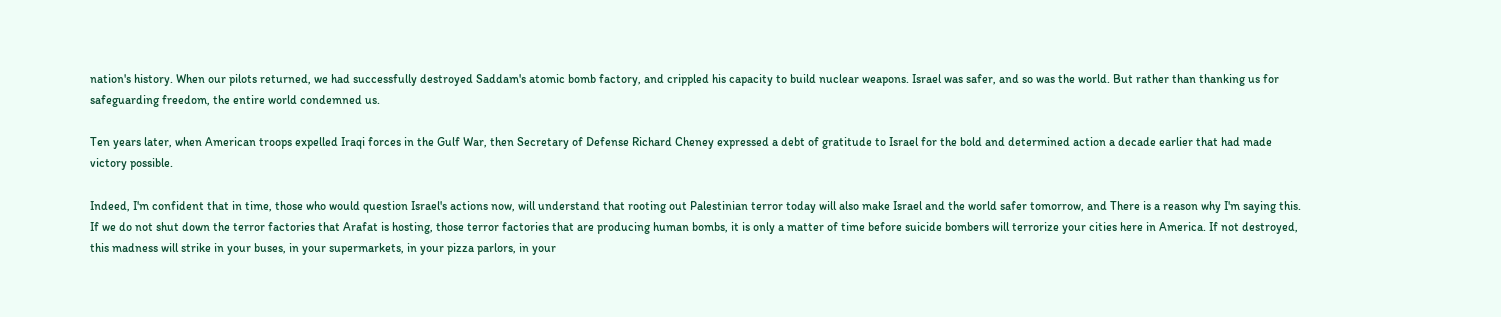nation's history. When our pilots returned, we had successfully destroyed Saddam's atomic bomb factory, and crippled his capacity to build nuclear weapons. Israel was safer, and so was the world. But rather than thanking us for safeguarding freedom, the entire world condemned us.

Ten years later, when American troops expelled Iraqi forces in the Gulf War, then Secretary of Defense Richard Cheney expressed a debt of gratitude to Israel for the bold and determined action a decade earlier that had made victory possible.

Indeed, I'm confident that in time, those who would question Israel's actions now, will understand that rooting out Palestinian terror today will also make Israel and the world safer tomorrow, and There is a reason why I'm saying this. If we do not shut down the terror factories that Arafat is hosting, those terror factories that are producing human bombs, it is only a matter of time before suicide bombers will terrorize your cities here in America. If not destroyed, this madness will strike in your buses, in your supermarkets, in your pizza parlors, in your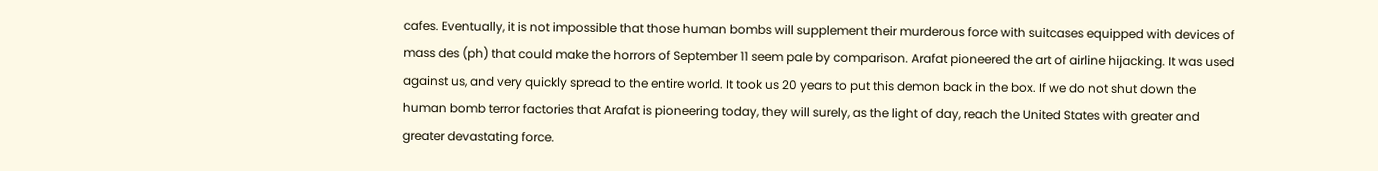cafes. Eventually, it is not impossible that those human bombs will supplement their murderous force with suitcases equipped with devices of mass des (ph) that could make the horrors of September 11 seem pale by comparison. Arafat pioneered the art of airline hijacking. It was used against us, and very quickly spread to the entire world. It took us 20 years to put this demon back in the box. If we do not shut down the human bomb terror factories that Arafat is pioneering today, they will surely, as the light of day, reach the United States with greater and greater devastating force.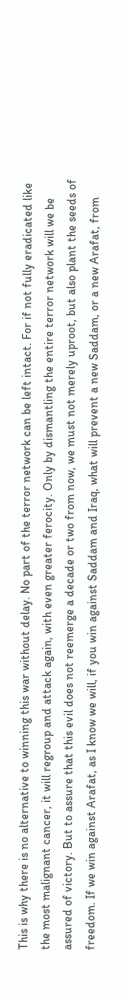This is why there is no alternative to winning this war without delay. No part of the terror network can be left intact. For if not fully eradicated like the most malignant cancer, it will regroup and attack again, with even greater ferocity. Only by dismantling the entire terror network will we be assured of victory. But to assure that this evil does not reemerge a decade or two from now, we must not merely uproot, but also plant the seeds of freedom. If we win against Arafat, as I know we will, if you win against Saddam and Iraq, what will prevent a new Saddam, or a new Arafat, from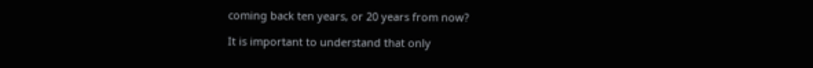coming back ten years, or 20 years from now?

It is important to understand that only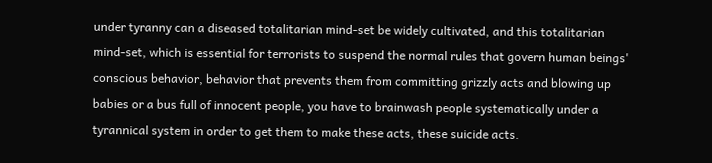under tyranny can a diseased totalitarian mind-set be widely cultivated, and this totalitarian mind-set, which is essential for terrorists to suspend the normal rules that govern human beings' conscious behavior, behavior that prevents them from committing grizzly acts and blowing up babies or a bus full of innocent people, you have to brainwash people systematically under a tyrannical system in order to get them to make these acts, these suicide acts.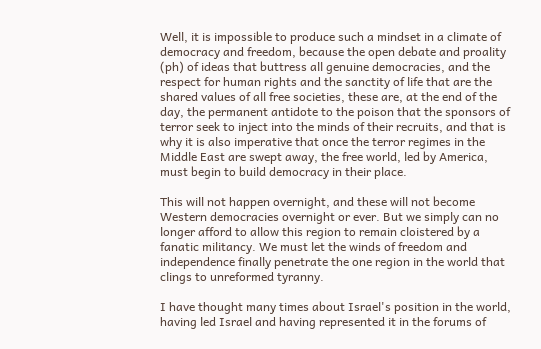Well, it is impossible to produce such a mindset in a climate of democracy and freedom, because the open debate and proality (ph) of ideas that buttress all genuine democracies, and the respect for human rights and the sanctity of life that are the shared values of all free societies, these are, at the end of the day, the permanent antidote to the poison that the sponsors of terror seek to inject into the minds of their recruits, and that is why it is also imperative that once the terror regimes in the Middle East are swept away, the free world, led by America, must begin to build democracy in their place.

This will not happen overnight, and these will not become Western democracies overnight or ever. But we simply can no longer afford to allow this region to remain cloistered by a fanatic militancy. We must let the winds of freedom and independence finally penetrate the one region in the world that clings to unreformed tyranny.

I have thought many times about Israel's position in the world, having led Israel and having represented it in the forums of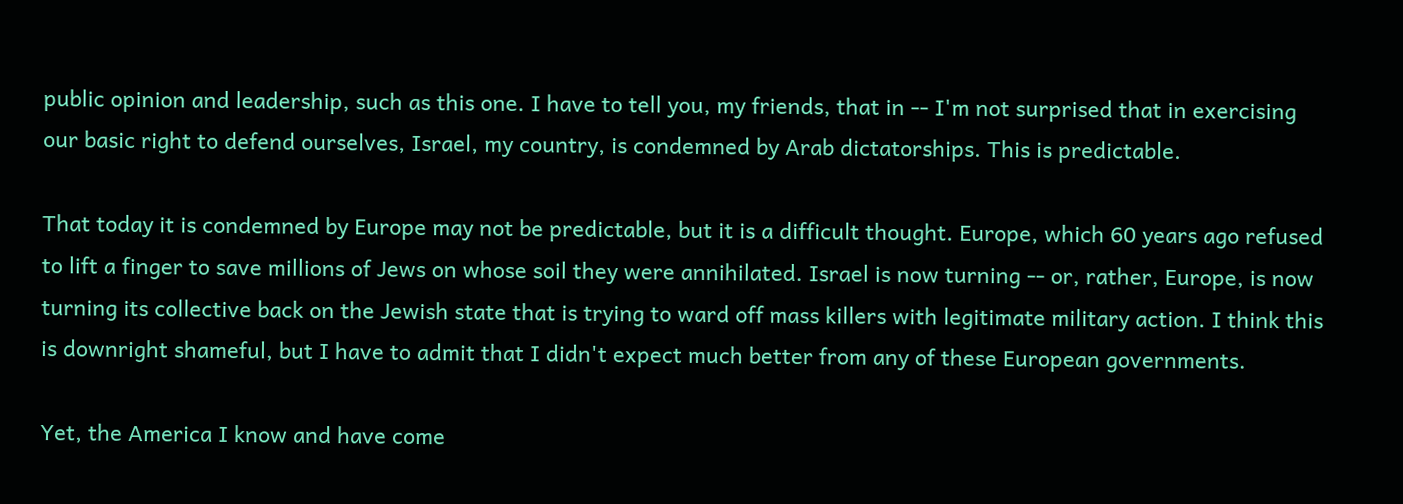public opinion and leadership, such as this one. I have to tell you, my friends, that in -- I'm not surprised that in exercising our basic right to defend ourselves, Israel, my country, is condemned by Arab dictatorships. This is predictable.

That today it is condemned by Europe may not be predictable, but it is a difficult thought. Europe, which 60 years ago refused to lift a finger to save millions of Jews on whose soil they were annihilated. Israel is now turning -- or, rather, Europe, is now turning its collective back on the Jewish state that is trying to ward off mass killers with legitimate military action. I think this is downright shameful, but I have to admit that I didn't expect much better from any of these European governments.

Yet, the America I know and have come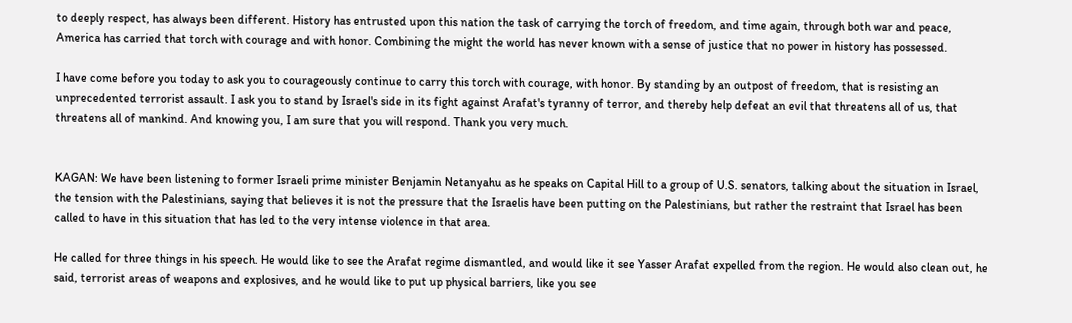to deeply respect, has always been different. History has entrusted upon this nation the task of carrying the torch of freedom, and time again, through both war and peace, America has carried that torch with courage and with honor. Combining the might the world has never known with a sense of justice that no power in history has possessed.

I have come before you today to ask you to courageously continue to carry this torch with courage, with honor. By standing by an outpost of freedom, that is resisting an unprecedented terrorist assault. I ask you to stand by Israel's side in its fight against Arafat's tyranny of terror, and thereby help defeat an evil that threatens all of us, that threatens all of mankind. And knowing you, I am sure that you will respond. Thank you very much.


KAGAN: We have been listening to former Israeli prime minister Benjamin Netanyahu as he speaks on Capital Hill to a group of U.S. senators, talking about the situation in Israel, the tension with the Palestinians, saying that believes it is not the pressure that the Israelis have been putting on the Palestinians, but rather the restraint that Israel has been called to have in this situation that has led to the very intense violence in that area.

He called for three things in his speech. He would like to see the Arafat regime dismantled, and would like it see Yasser Arafat expelled from the region. He would also clean out, he said, terrorist areas of weapons and explosives, and he would like to put up physical barriers, like you see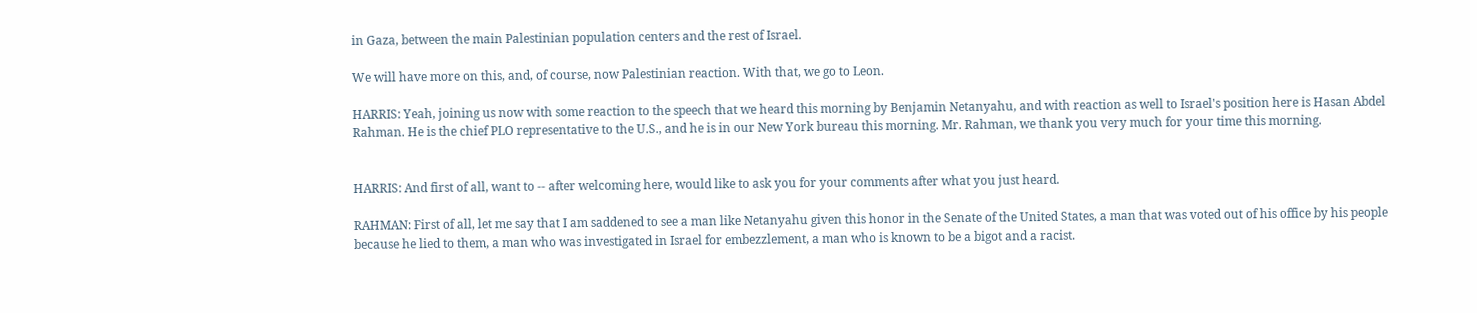in Gaza, between the main Palestinian population centers and the rest of Israel.

We will have more on this, and, of course, now Palestinian reaction. With that, we go to Leon.

HARRIS: Yeah, joining us now with some reaction to the speech that we heard this morning by Benjamin Netanyahu, and with reaction as well to Israel's position here is Hasan Abdel Rahman. He is the chief PLO representative to the U.S., and he is in our New York bureau this morning. Mr. Rahman, we thank you very much for your time this morning.


HARRIS: And first of all, want to -- after welcoming here, would like to ask you for your comments after what you just heard.

RAHMAN: First of all, let me say that I am saddened to see a man like Netanyahu given this honor in the Senate of the United States, a man that was voted out of his office by his people because he lied to them, a man who was investigated in Israel for embezzlement, a man who is known to be a bigot and a racist.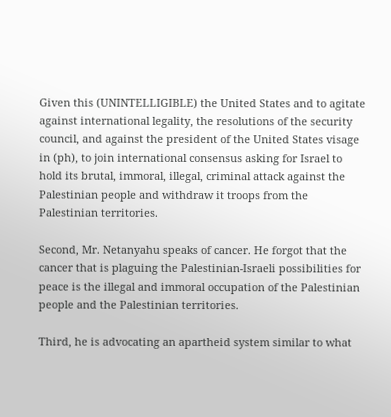Given this (UNINTELLIGIBLE) the United States and to agitate against international legality, the resolutions of the security council, and against the president of the United States visage in (ph), to join international consensus asking for Israel to hold its brutal, immoral, illegal, criminal attack against the Palestinian people and withdraw it troops from the Palestinian territories.

Second, Mr. Netanyahu speaks of cancer. He forgot that the cancer that is plaguing the Palestinian-Israeli possibilities for peace is the illegal and immoral occupation of the Palestinian people and the Palestinian territories.

Third, he is advocating an apartheid system similar to what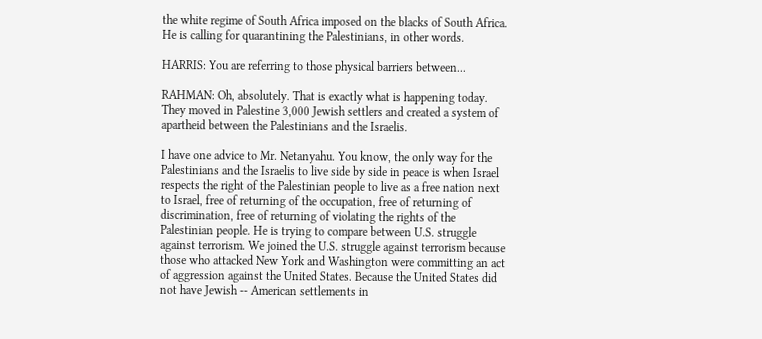the white regime of South Africa imposed on the blacks of South Africa. He is calling for quarantining the Palestinians, in other words.

HARRIS: You are referring to those physical barriers between...

RAHMAN: Oh, absolutely. That is exactly what is happening today. They moved in Palestine 3,000 Jewish settlers and created a system of apartheid between the Palestinians and the Israelis.

I have one advice to Mr. Netanyahu. You know, the only way for the Palestinians and the Israelis to live side by side in peace is when Israel respects the right of the Palestinian people to live as a free nation next to Israel, free of returning of the occupation, free of returning of discrimination, free of returning of violating the rights of the Palestinian people. He is trying to compare between U.S. struggle against terrorism. We joined the U.S. struggle against terrorism because those who attacked New York and Washington were committing an act of aggression against the United States. Because the United States did not have Jewish -- American settlements in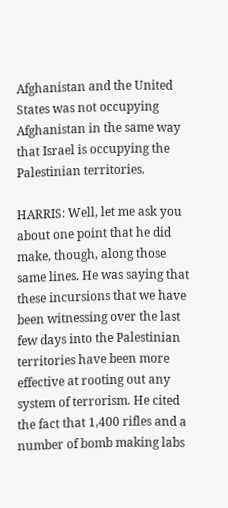Afghanistan and the United States was not occupying Afghanistan in the same way that Israel is occupying the Palestinian territories.

HARRIS: Well, let me ask you about one point that he did make, though, along those same lines. He was saying that these incursions that we have been witnessing over the last few days into the Palestinian territories have been more effective at rooting out any system of terrorism. He cited the fact that 1,400 rifles and a number of bomb making labs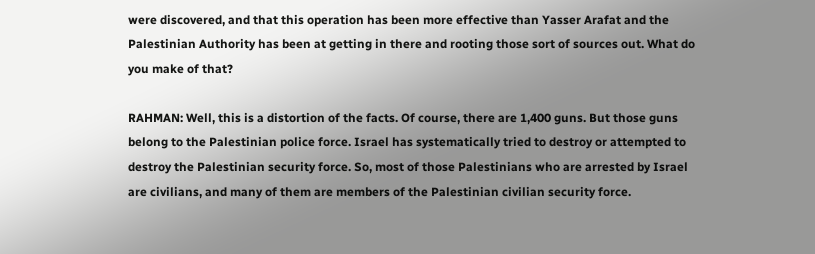were discovered, and that this operation has been more effective than Yasser Arafat and the Palestinian Authority has been at getting in there and rooting those sort of sources out. What do you make of that?

RAHMAN: Well, this is a distortion of the facts. Of course, there are 1,400 guns. But those guns belong to the Palestinian police force. Israel has systematically tried to destroy or attempted to destroy the Palestinian security force. So, most of those Palestinians who are arrested by Israel are civilians, and many of them are members of the Palestinian civilian security force.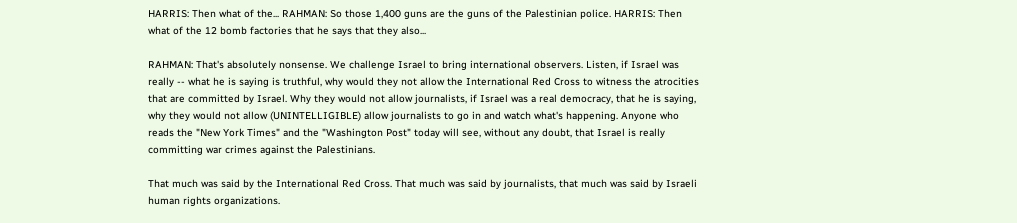HARRIS: Then what of the... RAHMAN: So those 1,400 guns are the guns of the Palestinian police. HARRIS: Then what of the 12 bomb factories that he says that they also...

RAHMAN: That's absolutely nonsense. We challenge Israel to bring international observers. Listen, if Israel was really -- what he is saying is truthful, why would they not allow the International Red Cross to witness the atrocities that are committed by Israel. Why they would not allow journalists, if Israel was a real democracy, that he is saying, why they would not allow (UNINTELLIGIBLE) allow journalists to go in and watch what's happening. Anyone who reads the "New York Times" and the "Washington Post" today will see, without any doubt, that Israel is really committing war crimes against the Palestinians.

That much was said by the International Red Cross. That much was said by journalists, that much was said by Israeli human rights organizations.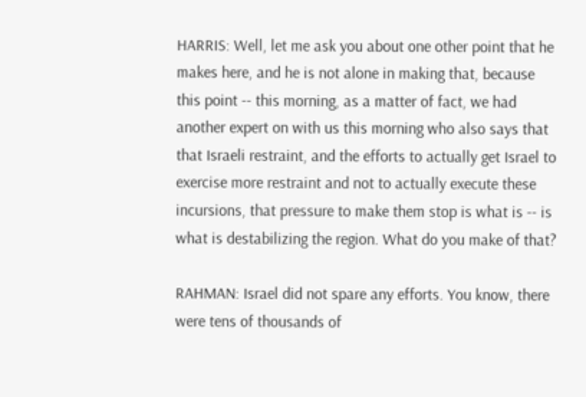HARRIS: Well, let me ask you about one other point that he makes here, and he is not alone in making that, because this point -- this morning, as a matter of fact, we had another expert on with us this morning who also says that that Israeli restraint, and the efforts to actually get Israel to exercise more restraint and not to actually execute these incursions, that pressure to make them stop is what is -- is what is destabilizing the region. What do you make of that?

RAHMAN: Israel did not spare any efforts. You know, there were tens of thousands of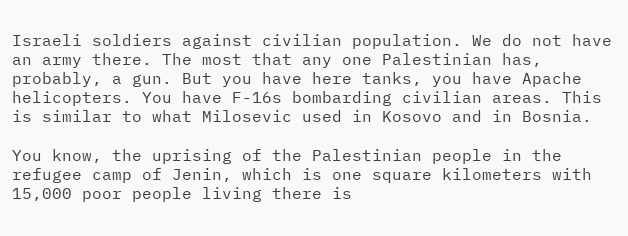Israeli soldiers against civilian population. We do not have an army there. The most that any one Palestinian has, probably, a gun. But you have here tanks, you have Apache helicopters. You have F-16s bombarding civilian areas. This is similar to what Milosevic used in Kosovo and in Bosnia.

You know, the uprising of the Palestinian people in the refugee camp of Jenin, which is one square kilometers with 15,000 poor people living there is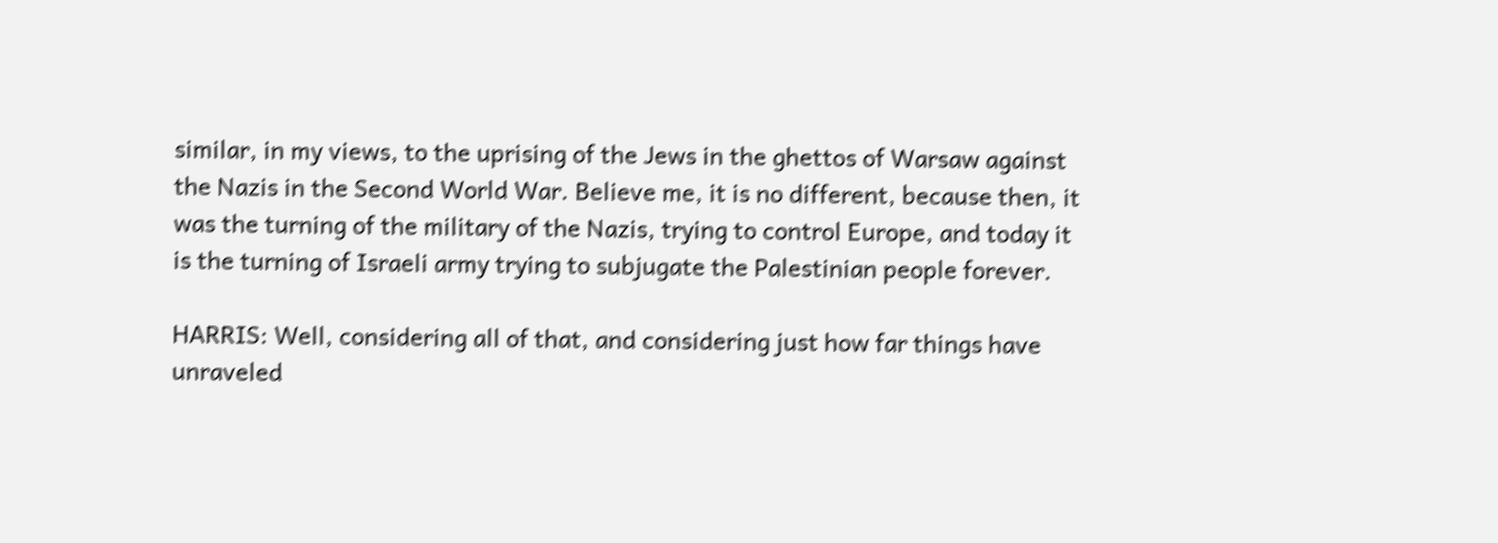similar, in my views, to the uprising of the Jews in the ghettos of Warsaw against the Nazis in the Second World War. Believe me, it is no different, because then, it was the turning of the military of the Nazis, trying to control Europe, and today it is the turning of Israeli army trying to subjugate the Palestinian people forever.

HARRIS: Well, considering all of that, and considering just how far things have unraveled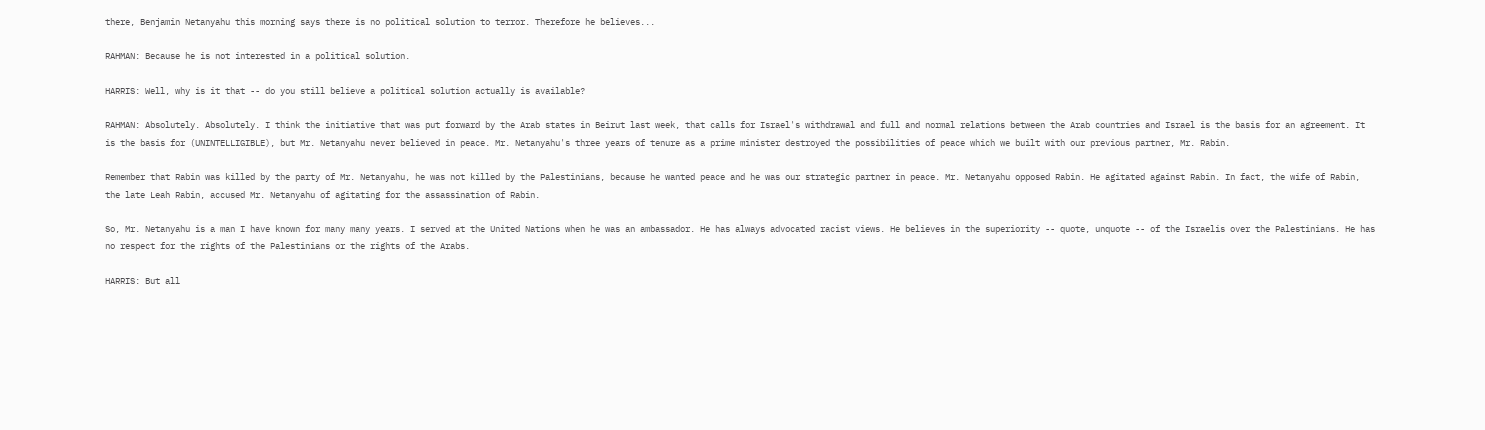there, Benjamin Netanyahu this morning says there is no political solution to terror. Therefore he believes...

RAHMAN: Because he is not interested in a political solution.

HARRIS: Well, why is it that -- do you still believe a political solution actually is available?

RAHMAN: Absolutely. Absolutely. I think the initiative that was put forward by the Arab states in Beirut last week, that calls for Israel's withdrawal and full and normal relations between the Arab countries and Israel is the basis for an agreement. It is the basis for (UNINTELLIGIBLE), but Mr. Netanyahu never believed in peace. Mr. Netanyahu's three years of tenure as a prime minister destroyed the possibilities of peace which we built with our previous partner, Mr. Rabin.

Remember that Rabin was killed by the party of Mr. Netanyahu, he was not killed by the Palestinians, because he wanted peace and he was our strategic partner in peace. Mr. Netanyahu opposed Rabin. He agitated against Rabin. In fact, the wife of Rabin, the late Leah Rabin, accused Mr. Netanyahu of agitating for the assassination of Rabin.

So, Mr. Netanyahu is a man I have known for many many years. I served at the United Nations when he was an ambassador. He has always advocated racist views. He believes in the superiority -- quote, unquote -- of the Israelis over the Palestinians. He has no respect for the rights of the Palestinians or the rights of the Arabs.

HARRIS: But all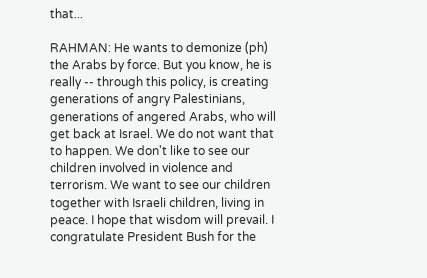that...

RAHMAN: He wants to demonize (ph) the Arabs by force. But you know, he is really -- through this policy, is creating generations of angry Palestinians, generations of angered Arabs, who will get back at Israel. We do not want that to happen. We don't like to see our children involved in violence and terrorism. We want to see our children together with Israeli children, living in peace. I hope that wisdom will prevail. I congratulate President Bush for the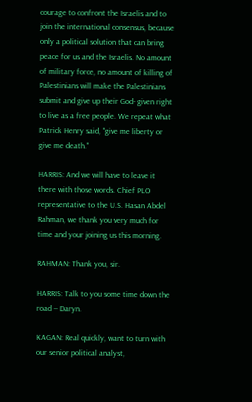courage to confront the Israelis and to join the international consensus, because only a political solution that can bring peace for us and the Israelis. No amount of military force, no amount of killing of Palestinians will make the Palestinians submit and give up their God- given right to live as a free people. We repeat what Patrick Henry said, "give me liberty or give me death."

HARRIS: And we will have to leave it there with those words. Chief PLO representative to the U.S. Hasan Abdel Rahman, we thank you very much for time and your joining us this morning.

RAHMAN: Thank you, sir.

HARRIS: Talk to you some time down the road -- Daryn.

KAGAN: Real quickly, want to turn with our senior political analyst,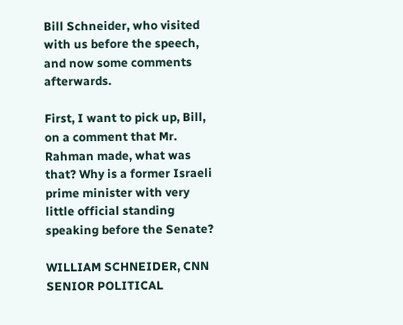Bill Schneider, who visited with us before the speech, and now some comments afterwards.

First, I want to pick up, Bill, on a comment that Mr. Rahman made, what was that? Why is a former Israeli prime minister with very little official standing speaking before the Senate?

WILLIAM SCHNEIDER, CNN SENIOR POLITICAL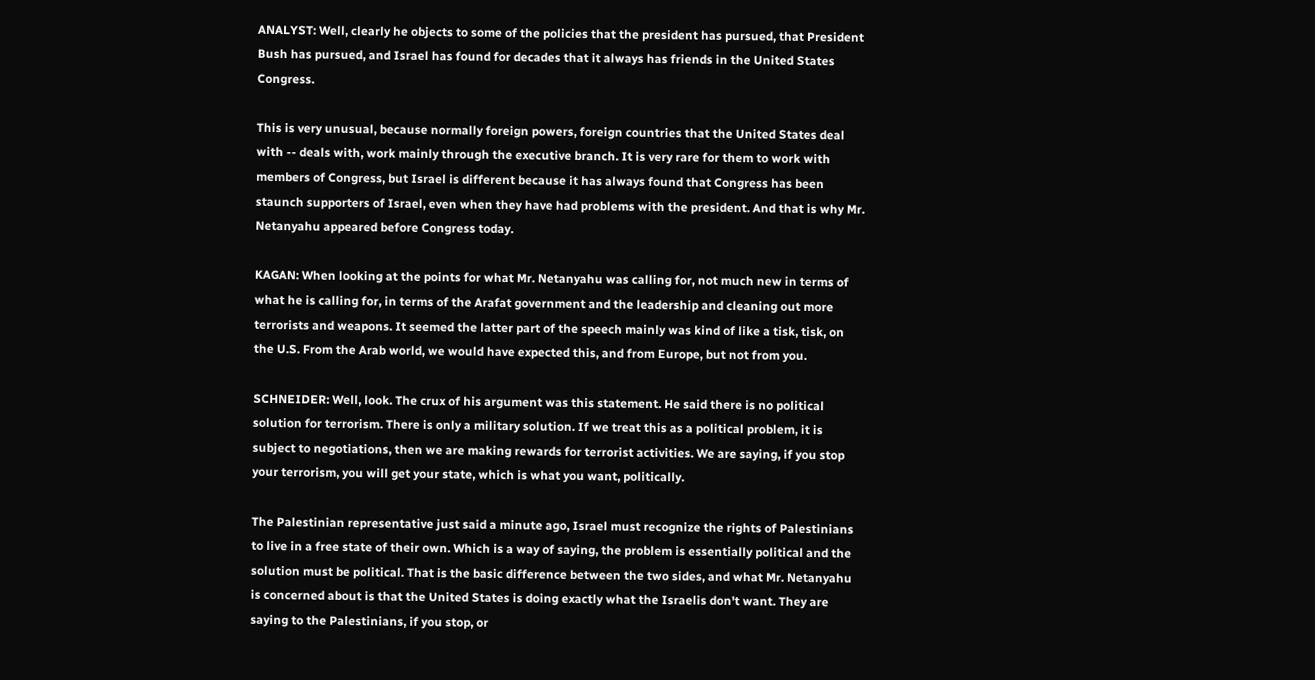ANALYST: Well, clearly he objects to some of the policies that the president has pursued, that President Bush has pursued, and Israel has found for decades that it always has friends in the United States Congress.

This is very unusual, because normally foreign powers, foreign countries that the United States deal with -- deals with, work mainly through the executive branch. It is very rare for them to work with members of Congress, but Israel is different because it has always found that Congress has been staunch supporters of Israel, even when they have had problems with the president. And that is why Mr. Netanyahu appeared before Congress today.

KAGAN: When looking at the points for what Mr. Netanyahu was calling for, not much new in terms of what he is calling for, in terms of the Arafat government and the leadership and cleaning out more terrorists and weapons. It seemed the latter part of the speech mainly was kind of like a tisk, tisk, on the U.S. From the Arab world, we would have expected this, and from Europe, but not from you.

SCHNEIDER: Well, look. The crux of his argument was this statement. He said there is no political solution for terrorism. There is only a military solution. If we treat this as a political problem, it is subject to negotiations, then we are making rewards for terrorist activities. We are saying, if you stop your terrorism, you will get your state, which is what you want, politically.

The Palestinian representative just said a minute ago, Israel must recognize the rights of Palestinians to live in a free state of their own. Which is a way of saying, the problem is essentially political and the solution must be political. That is the basic difference between the two sides, and what Mr. Netanyahu is concerned about is that the United States is doing exactly what the Israelis don't want. They are saying to the Palestinians, if you stop, or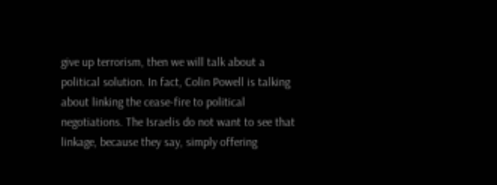give up terrorism, then we will talk about a political solution. In fact, Colin Powell is talking about linking the cease-fire to political negotiations. The Israelis do not want to see that linkage, because they say, simply offering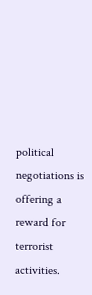political negotiations is offering a reward for terrorist activities.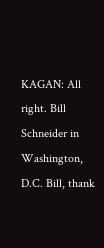KAGAN: All right. Bill Schneider in Washington, D.C. Bill, thank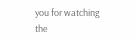you for watching the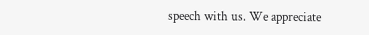speech with us. We appreciate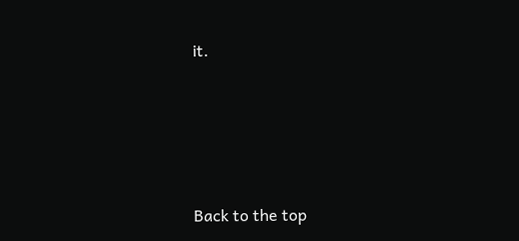it.





Back to the top